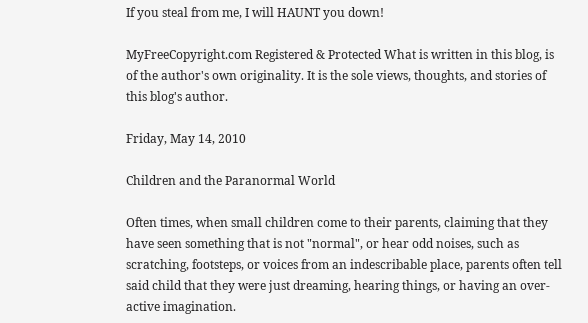If you steal from me, I will HAUNT you down!

MyFreeCopyright.com Registered & Protected What is written in this blog, is of the author's own originality. It is the sole views, thoughts, and stories of this blog's author.

Friday, May 14, 2010

Children and the Paranormal World

Often times, when small children come to their parents, claiming that they have seen something that is not "normal", or hear odd noises, such as scratching, footsteps, or voices from an indescribable place, parents often tell said child that they were just dreaming, hearing things, or having an over-active imagination.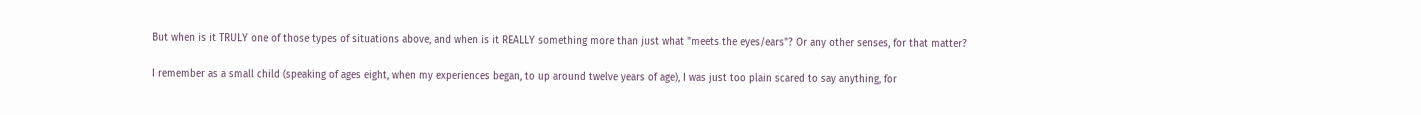But when is it TRULY one of those types of situations above, and when is it REALLY something more than just what "meets the eyes/ears"? Or any other senses, for that matter?

I remember as a small child (speaking of ages eight, when my experiences began, to up around twelve years of age), I was just too plain scared to say anything, for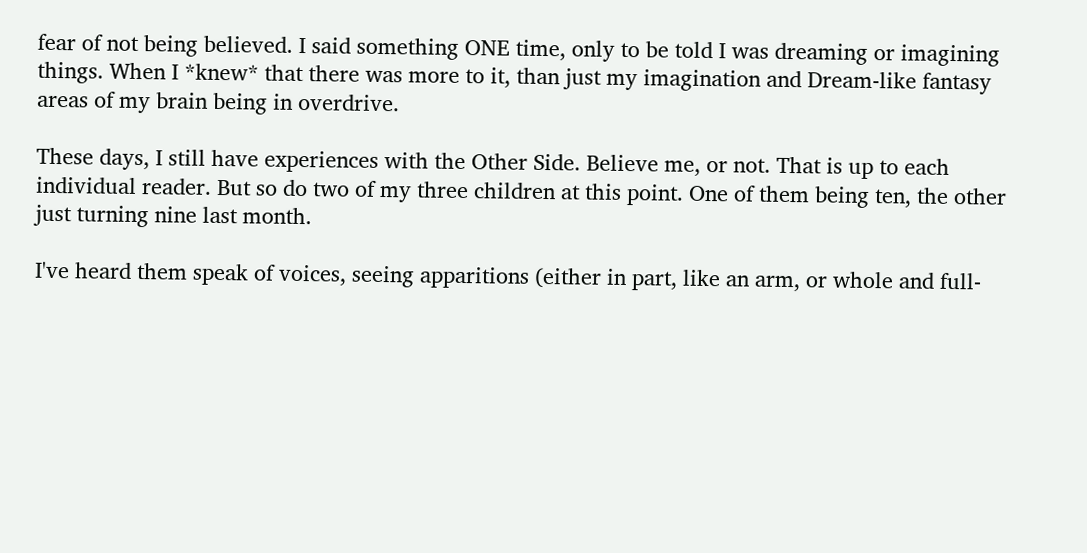fear of not being believed. I said something ONE time, only to be told I was dreaming or imagining things. When I *knew* that there was more to it, than just my imagination and Dream-like fantasy areas of my brain being in overdrive.

These days, I still have experiences with the Other Side. Believe me, or not. That is up to each individual reader. But so do two of my three children at this point. One of them being ten, the other just turning nine last month.

I've heard them speak of voices, seeing apparitions (either in part, like an arm, or whole and full-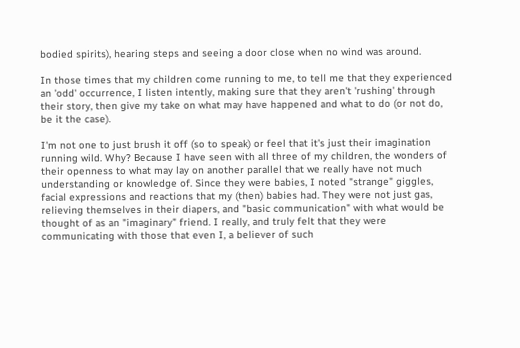bodied spirits), hearing steps and seeing a door close when no wind was around.

In those times that my children come running to me, to tell me that they experienced an 'odd' occurrence, I listen intently, making sure that they aren't 'rushing' through their story, then give my take on what may have happened and what to do (or not do, be it the case).

I'm not one to just brush it off (so to speak) or feel that it's just their imagination running wild. Why? Because I have seen with all three of my children, the wonders of their openness to what may lay on another parallel that we really have not much understanding or knowledge of. Since they were babies, I noted "strange" giggles, facial expressions and reactions that my (then) babies had. They were not just gas, relieving themselves in their diapers, and "basic communication" with what would be thought of as an "imaginary" friend. I really, and truly felt that they were communicating with those that even I, a believer of such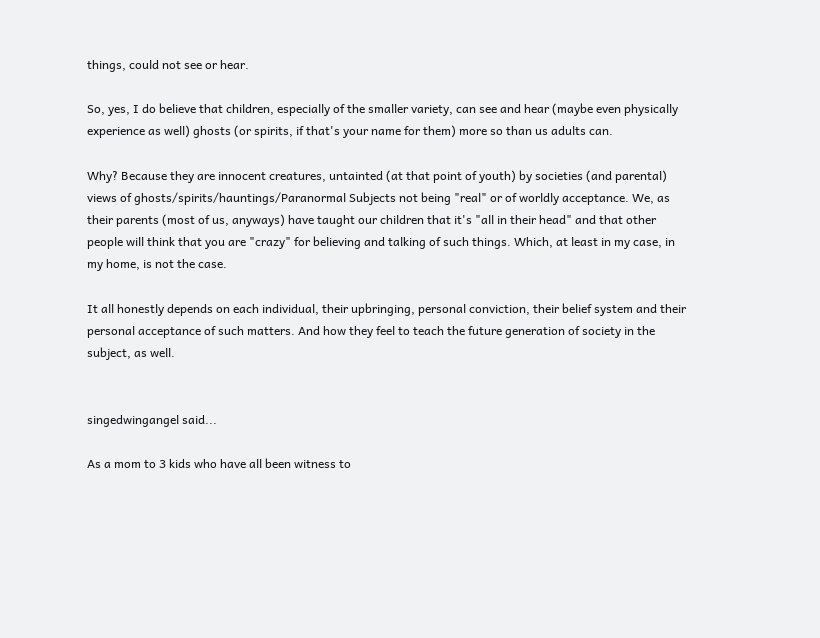things, could not see or hear.

So, yes, I do believe that children, especially of the smaller variety, can see and hear (maybe even physically experience as well) ghosts (or spirits, if that's your name for them) more so than us adults can.

Why? Because they are innocent creatures, untainted (at that point of youth) by societies (and parental) views of ghosts/spirits/hauntings/Paranormal Subjects not being "real" or of worldly acceptance. We, as their parents (most of us, anyways) have taught our children that it's "all in their head" and that other people will think that you are "crazy" for believing and talking of such things. Which, at least in my case, in my home, is not the case.

It all honestly depends on each individual, their upbringing, personal conviction, their belief system and their personal acceptance of such matters. And how they feel to teach the future generation of society in the subject, as well.


singedwingangel said...

As a mom to 3 kids who have all been witness to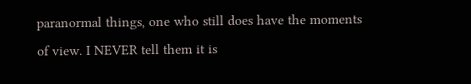paranormal things, one who still does have the moments of view. I NEVER tell them it is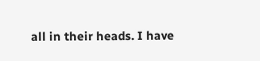all in their heads. I have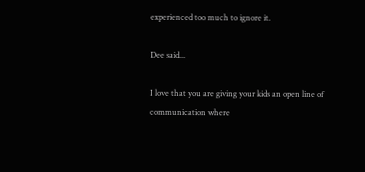experienced too much to ignore it.

Dee said...

I love that you are giving your kids an open line of communication where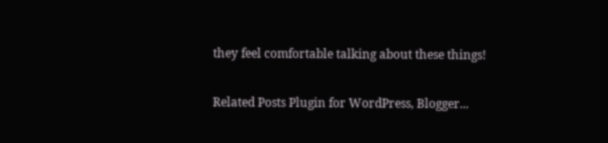they feel comfortable talking about these things!

Related Posts Plugin for WordPress, Blogger...